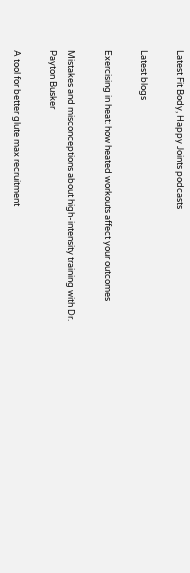Latest Fit Body, Happy Joints podcasts

Latest blogs

Exercising in heat: how heated workouts affect your outcomes

Mistakes and misconceptions about high-intensity training with Dr. Payton Busker

A tool for better glute max recruitment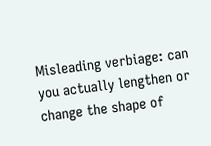Misleading verbiage: can you actually lengthen or change the shape of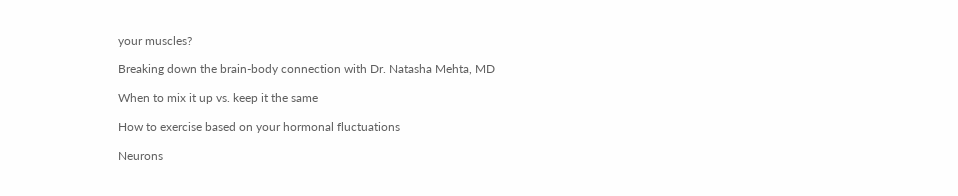your muscles?

Breaking down the brain-body connection with Dr. Natasha Mehta, MD

When to mix it up vs. keep it the same

How to exercise based on your hormonal fluctuations

Neurons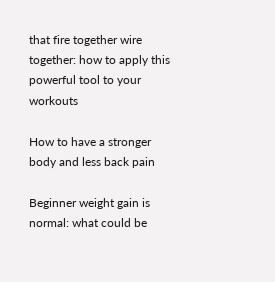that fire together wire together: how to apply this powerful tool to your workouts

How to have a stronger body and less back pain

Beginner weight gain is normal: what could be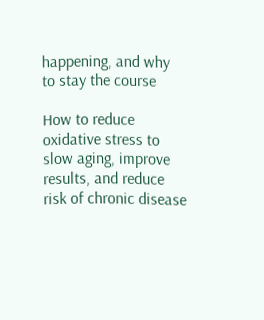happening, and why to stay the course

How to reduce oxidative stress to slow aging, improve results, and reduce risk of chronic disease